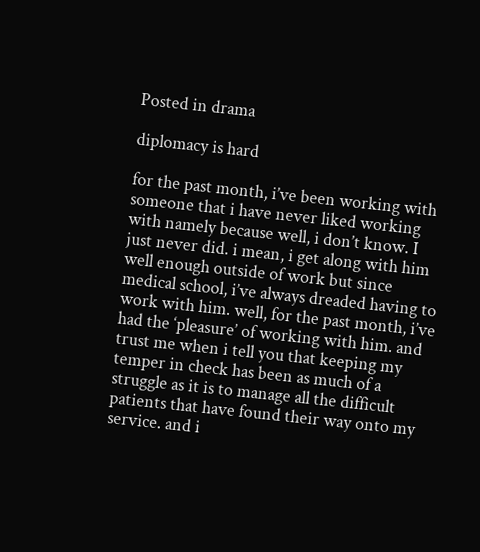Posted in drama

diplomacy is hard

for the past month, i’ve been working with someone that i have never liked working with namely because well, i don’t know. I just never did. i mean, i get along with him well enough outside of work but since medical school, i’ve always dreaded having to work with him. well, for the past month, i’ve had the ‘pleasure’ of working with him. and trust me when i tell you that keeping my temper in check has been as much of a struggle as it is to manage all the difficult patients that have found their way onto my service. and i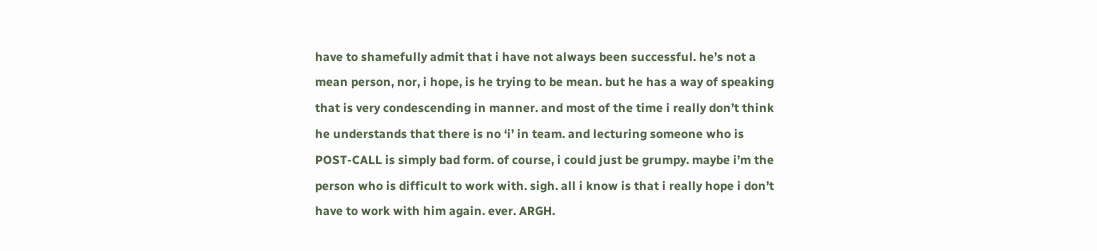have to shamefully admit that i have not always been successful. he’s not a mean person, nor, i hope, is he trying to be mean. but he has a way of speaking that is very condescending in manner. and most of the time i really don’t think he understands that there is no ‘i’ in team. and lecturing someone who is POST-CALL is simply bad form. of course, i could just be grumpy. maybe i’m the person who is difficult to work with. sigh. all i know is that i really hope i don’t have to work with him again. ever. ARGH.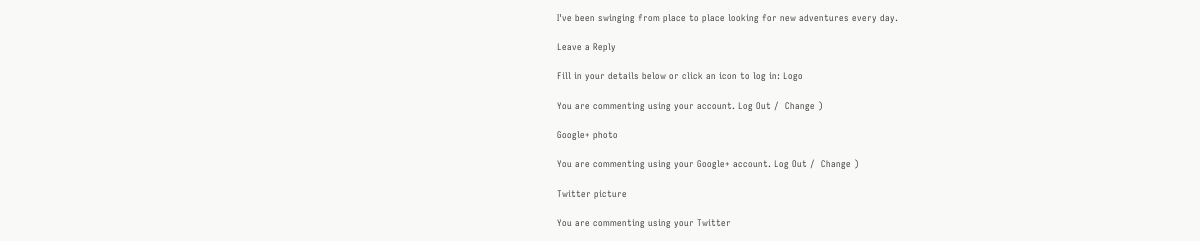I've been swinging from place to place looking for new adventures every day.

Leave a Reply

Fill in your details below or click an icon to log in: Logo

You are commenting using your account. Log Out /  Change )

Google+ photo

You are commenting using your Google+ account. Log Out /  Change )

Twitter picture

You are commenting using your Twitter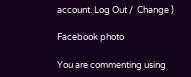account. Log Out /  Change )

Facebook photo

You are commenting using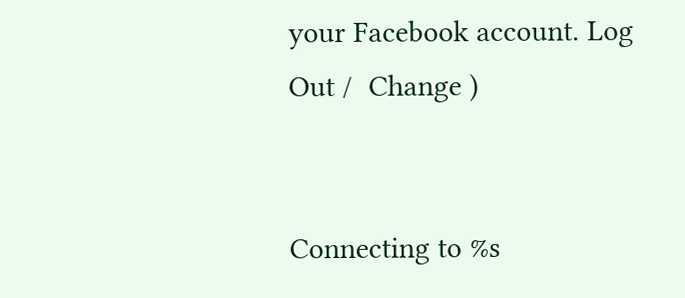your Facebook account. Log Out /  Change )


Connecting to %s